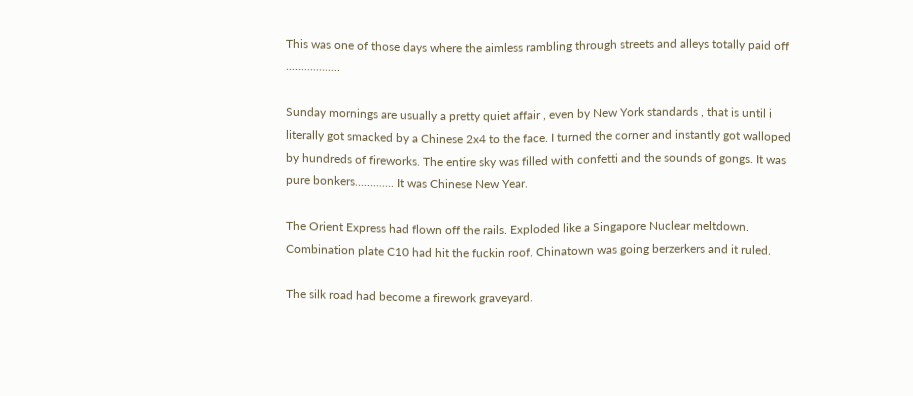This was one of those days where the aimless rambling through streets and alleys totally paid off ..................

Sunday mornings are usually a pretty quiet affair , even by New York standards , that is until i literally got smacked by a Chinese 2x4 to the face. I turned the corner and instantly got walloped by hundreds of fireworks. The entire sky was filled with confetti and the sounds of gongs. It was pure bonkers............. It was Chinese New Year.

The Orient Express had flown off the rails. Exploded like a Singapore Nuclear meltdown. Combination plate C10 had hit the fuckin roof. Chinatown was going berzerkers and it ruled.

The silk road had become a firework graveyard.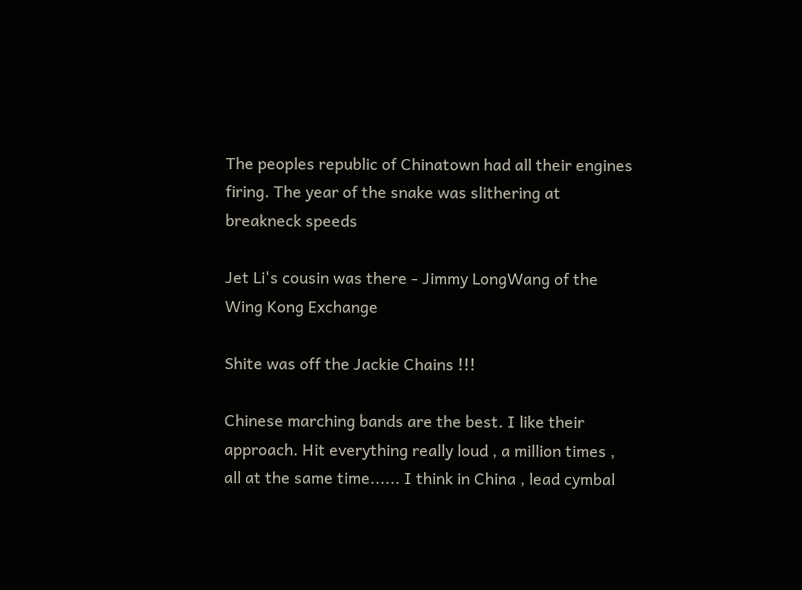The peoples republic of Chinatown had all their engines firing. The year of the snake was slithering at breakneck speeds

Jet Li's cousin was there - Jimmy LongWang of the Wing Kong Exchange

Shite was off the Jackie Chains !!!

Chinese marching bands are the best. I like their approach. Hit everything really loud , a million times , all at the same time...... I think in China , lead cymbal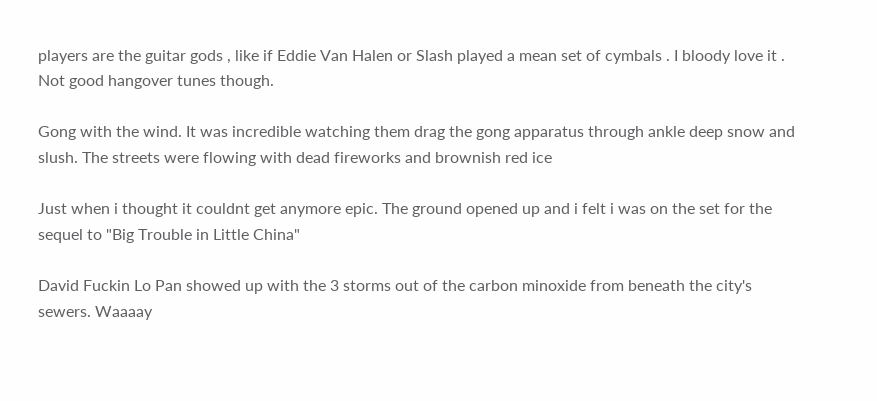players are the guitar gods , like if Eddie Van Halen or Slash played a mean set of cymbals . I bloody love it . Not good hangover tunes though.

Gong with the wind. It was incredible watching them drag the gong apparatus through ankle deep snow and slush. The streets were flowing with dead fireworks and brownish red ice

Just when i thought it couldnt get anymore epic. The ground opened up and i felt i was on the set for the sequel to "Big Trouble in Little China"

David Fuckin Lo Pan showed up with the 3 storms out of the carbon minoxide from beneath the city's sewers. Waaaay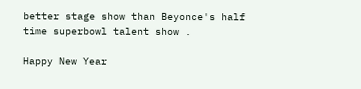better stage show than Beyonce's half time superbowl talent show .

Happy New Year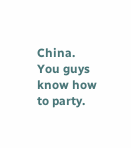China. You guys know how to party.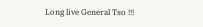Long live General Tso !!!